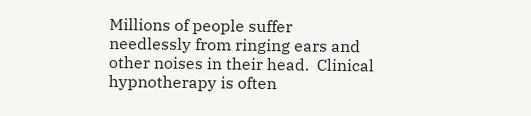Millions of people suffer needlessly from ringing ears and other noises in their head.  Clinical hypnotherapy is often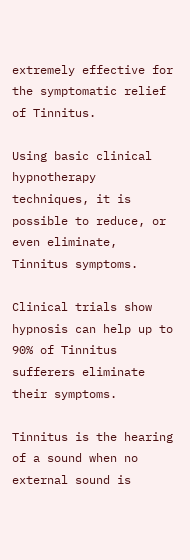extremely effective for the symptomatic relief of Tinnitus.

Using basic clinical hypnotherapy techniques, it is possible to reduce, or even eliminate, Tinnitus symptoms.

Clinical trials show hypnosis can help up to 90% of Tinnitus sufferers eliminate their symptoms.

Tinnitus is the hearing of a sound when no external sound is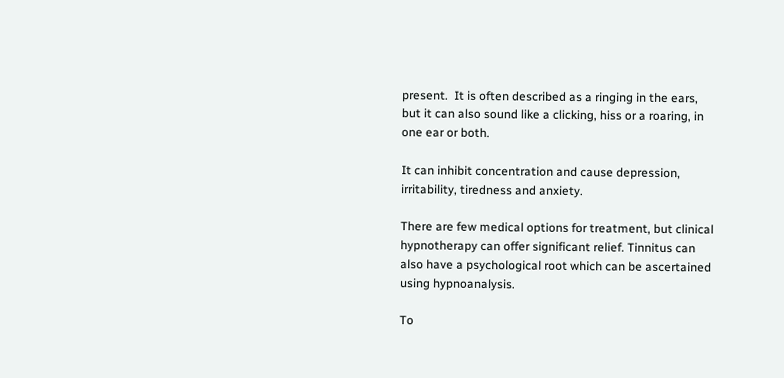present.  It is often described as a ringing in the ears, but it can also sound like a clicking, hiss or a roaring, in one ear or both.

It can inhibit concentration and cause depression, irritability, tiredness and anxiety.

There are few medical options for treatment, but clinical hypnotherapy can offer significant relief. Tinnitus can also have a psychological root which can be ascertained using hypnoanalysis.

To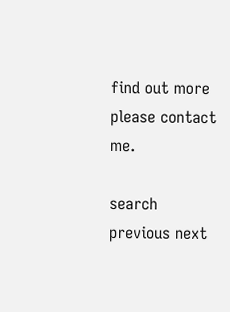find out more please contact me.

search previous next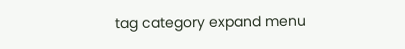tag category expand menu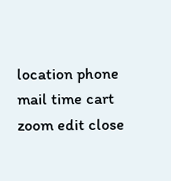location phone mail time cart zoom edit close